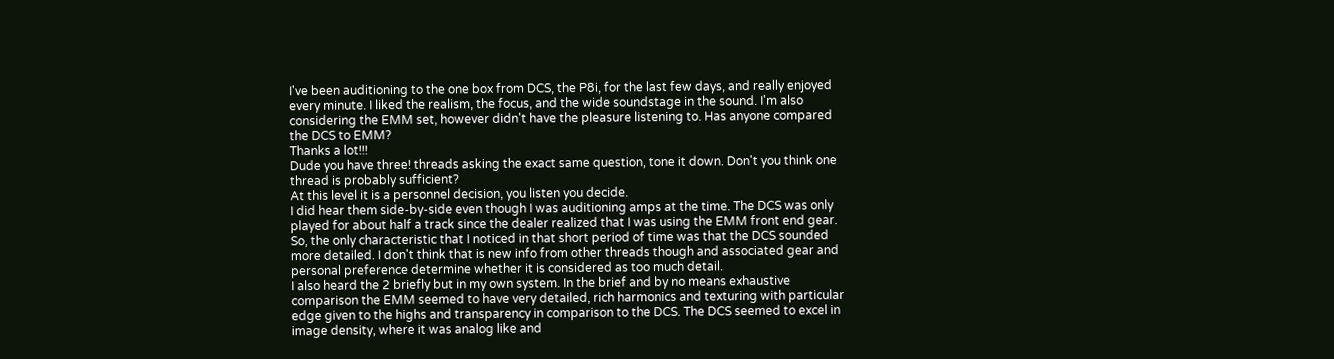I've been auditioning to the one box from DCS, the P8i, for the last few days, and really enjoyed every minute. I liked the realism, the focus, and the wide soundstage in the sound. I'm also considering the EMM set, however didn't have the pleasure listening to. Has anyone compared the DCS to EMM?
Thanks a lot!!!
Dude you have three! threads asking the exact same question, tone it down. Don't you think one thread is probably sufficient?
At this level it is a personnel decision, you listen you decide.
I did hear them side-by-side even though I was auditioning amps at the time. The DCS was only played for about half a track since the dealer realized that I was using the EMM front end gear. So, the only characteristic that I noticed in that short period of time was that the DCS sounded more detailed. I don't think that is new info from other threads though and associated gear and personal preference determine whether it is considered as too much detail.
I also heard the 2 briefly but in my own system. In the brief and by no means exhaustive comparison the EMM seemed to have very detailed, rich harmonics and texturing with particular edge given to the highs and transparency in comparison to the DCS. The DCS seemed to excel in image density, where it was analog like and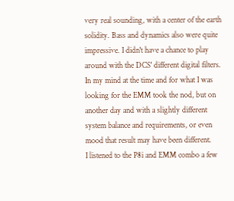very real sounding, with a center of the earth solidity. Bass and dynamics also were quite impressive. I didn't have a chance to play around with the DCS' different digital filters. In my mind at the time and for what I was looking for the EMM took the nod, but on another day and with a slightly different system balance and requirements, or even mood that result may have been different.
I listened to the P8i and EMM combo a few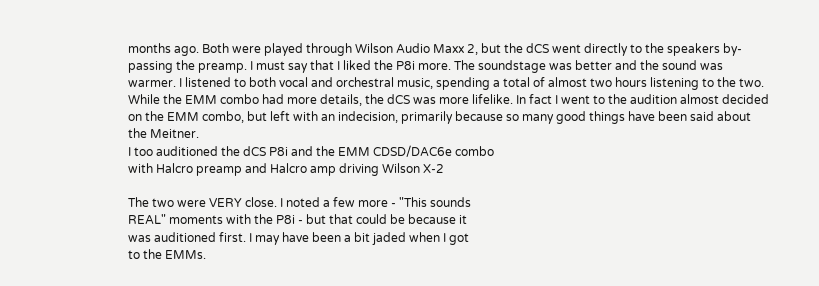months ago. Both were played through Wilson Audio Maxx 2, but the dCS went directly to the speakers by-passing the preamp. I must say that I liked the P8i more. The soundstage was better and the sound was warmer. I listened to both vocal and orchestral music, spending a total of almost two hours listening to the two. While the EMM combo had more details, the dCS was more lifelike. In fact I went to the audition almost decided on the EMM combo, but left with an indecision, primarily because so many good things have been said about the Meitner.
I too auditioned the dCS P8i and the EMM CDSD/DAC6e combo
with Halcro preamp and Halcro amp driving Wilson X-2

The two were VERY close. I noted a few more - "This sounds
REAL" moments with the P8i - but that could be because it
was auditioned first. I may have been a bit jaded when I got
to the EMMs.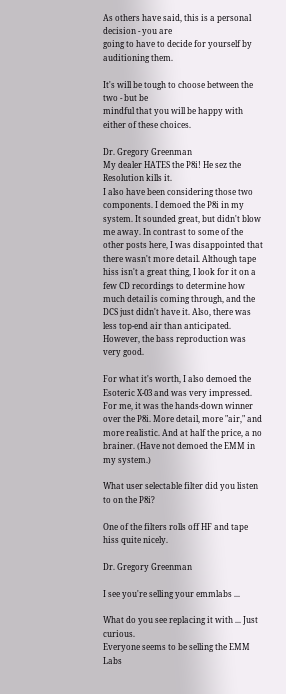As others have said, this is a personal decision - you are
going to have to decide for yourself by auditioning them.

It's will be tough to choose between the two - but be
mindful that you will be happy with either of these choices.

Dr. Gregory Greenman
My dealer HATES the P8i! He sez the Resolution kills it.
I also have been considering those two components. I demoed the P8i in my system. It sounded great, but didn't blow me away. In contrast to some of the other posts here, I was disappointed that there wasn't more detail. Although tape hiss isn't a great thing, I look for it on a few CD recordings to determine how much detail is coming through, and the DCS just didn't have it. Also, there was less top-end air than anticipated. However, the bass reproduction was very good.

For what it's worth, I also demoed the Esoteric X-03 and was very impressed. For me, it was the hands-down winner over the P8i. More detail, more "air," and more realistic. And at half the price, a no brainer. (Have not demoed the EMM in my system.)

What user selectable filter did you listen to on the P8i?

One of the filters rolls off HF and tape hiss quite nicely.

Dr. Gregory Greenman

I see you're selling your emmlabs ...

What do you see replacing it with ... Just curious.
Everyone seems to be selling the EMM Labs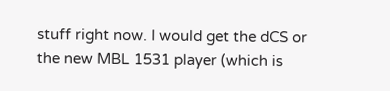stuff right now. I would get the dCS or the new MBL 1531 player (which is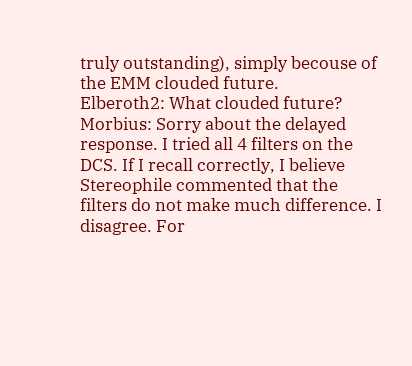truly outstanding), simply becouse of the EMM clouded future.
Elberoth2: What clouded future?
Morbius: Sorry about the delayed response. I tried all 4 filters on the DCS. If I recall correctly, I believe Stereophile commented that the filters do not make much difference. I disagree. For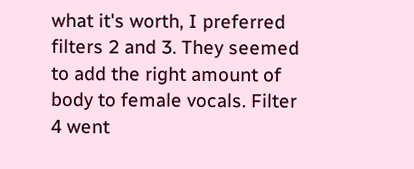what it's worth, I preferred filters 2 and 3. They seemed to add the right amount of body to female vocals. Filter 4 went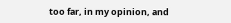too far, in my opinion, and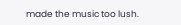made the music too lush.